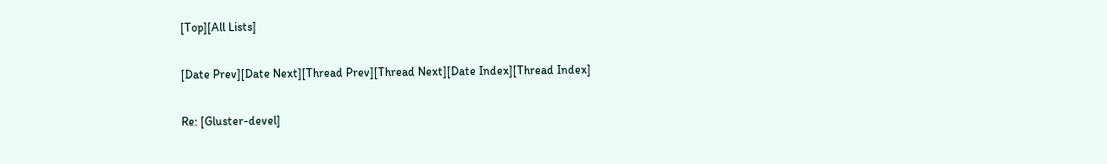[Top][All Lists]

[Date Prev][Date Next][Thread Prev][Thread Next][Date Index][Thread Index]

Re: [Gluster-devel]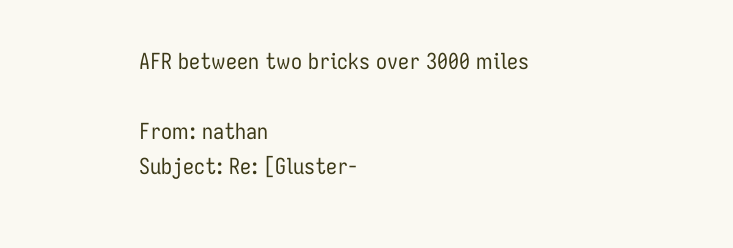AFR between two bricks over 3000 miles

From: nathan
Subject: Re: [Gluster-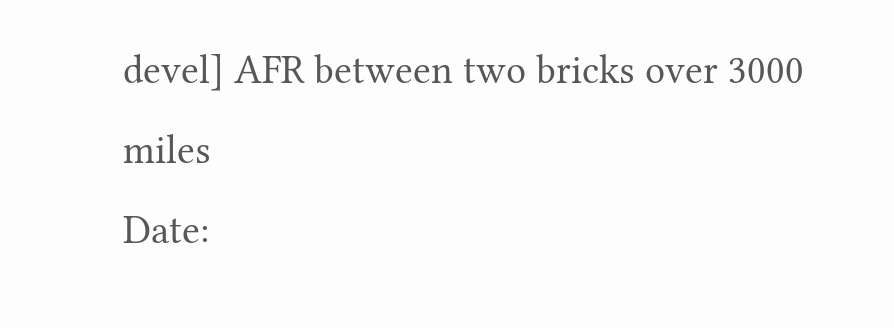devel] AFR between two bricks over 3000 miles
Date: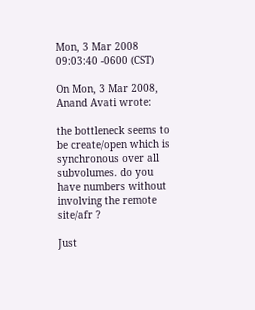Mon, 3 Mar 2008 09:03:40 -0600 (CST)

On Mon, 3 Mar 2008, Anand Avati wrote:

the bottleneck seems to be create/open which is synchronous over all
subvolumes. do you have numbers without involving the remote site/afr ?

Just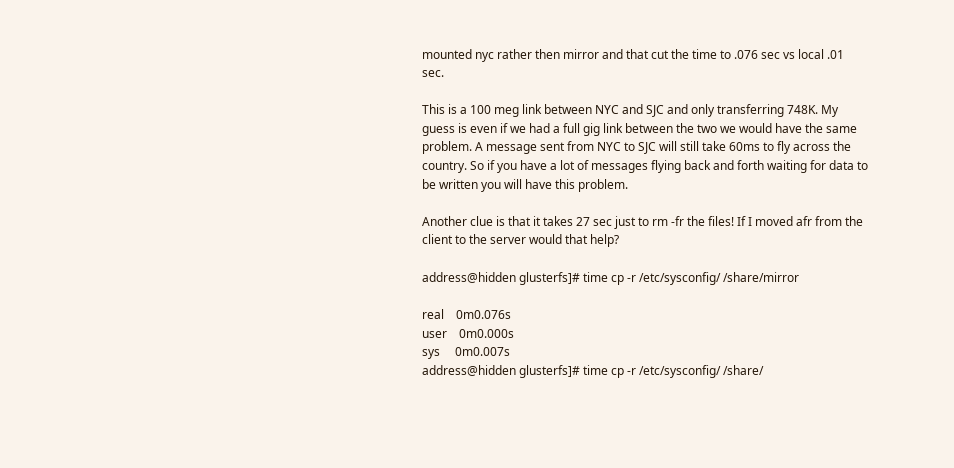mounted nyc rather then mirror and that cut the time to .076 sec vs local .01 sec.

This is a 100 meg link between NYC and SJC and only transferring 748K. My guess is even if we had a full gig link between the two we would have the same problem. A message sent from NYC to SJC will still take 60ms to fly across the country. So if you have a lot of messages flying back and forth waiting for data to be written you will have this problem.

Another clue is that it takes 27 sec just to rm -fr the files! If I moved afr from the client to the server would that help?

address@hidden glusterfs]# time cp -r /etc/sysconfig/ /share/mirror

real    0m0.076s
user    0m0.000s
sys     0m0.007s
address@hidden glusterfs]# time cp -r /etc/sysconfig/ /share/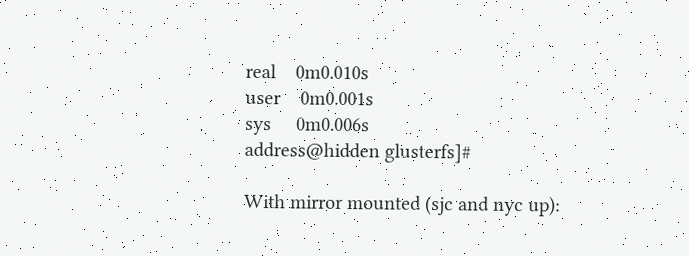real    0m0.010s
user    0m0.001s
sys     0m0.006s
address@hidden glusterfs]#

With mirror mounted (sjc and nyc up):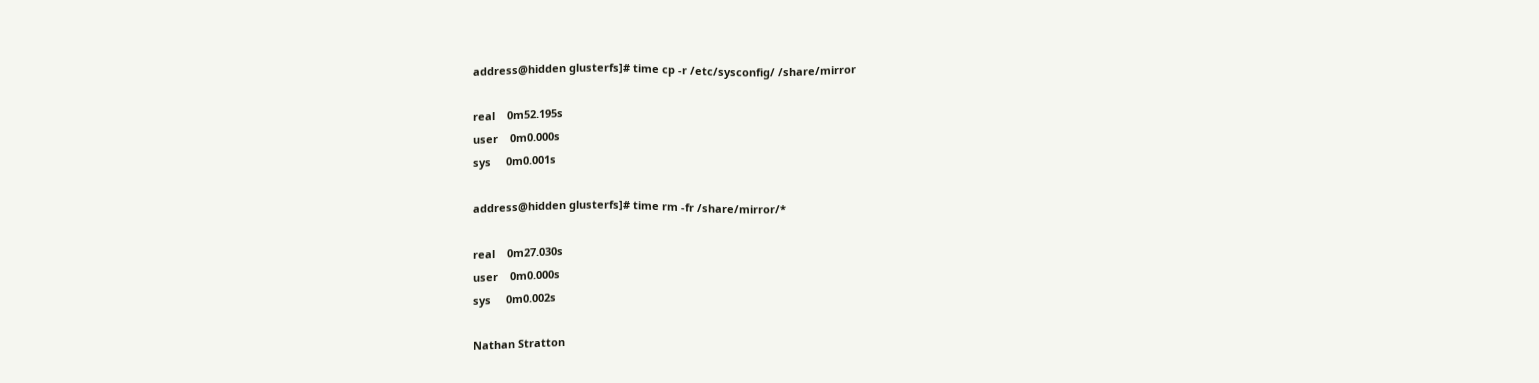address@hidden glusterfs]# time cp -r /etc/sysconfig/ /share/mirror

real    0m52.195s
user    0m0.000s
sys     0m0.001s

address@hidden glusterfs]# time rm -fr /share/mirror/*

real    0m27.030s
user    0m0.000s
sys     0m0.002s

Nathan Stratton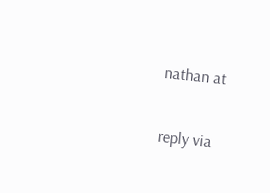nathan at

reply via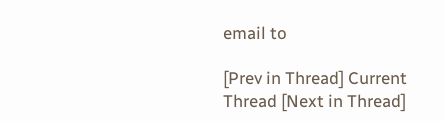email to

[Prev in Thread] Current Thread [Next in Thread]